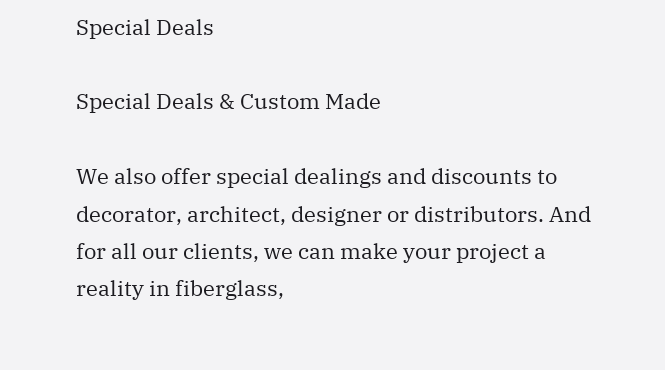Special Deals

Special Deals & Custom Made

We also offer special dealings and discounts to decorator, architect, designer or distributors. And for all our clients, we can make your project a reality in fiberglass,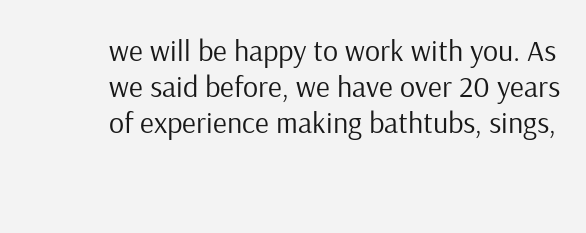we will be happy to work with you. As we said before, we have over 20 years of experience making bathtubs, sings,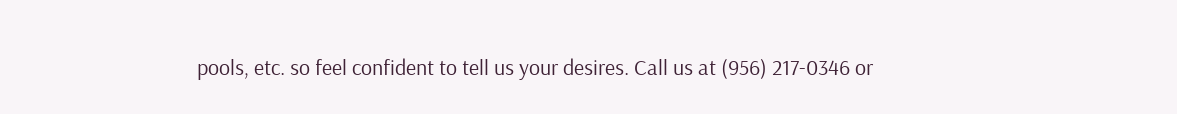pools, etc. so feel confident to tell us your desires. Call us at (956) 217-0346 or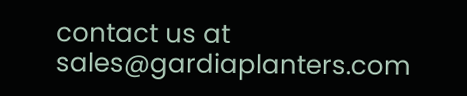contact us at sales@gardiaplanters.com